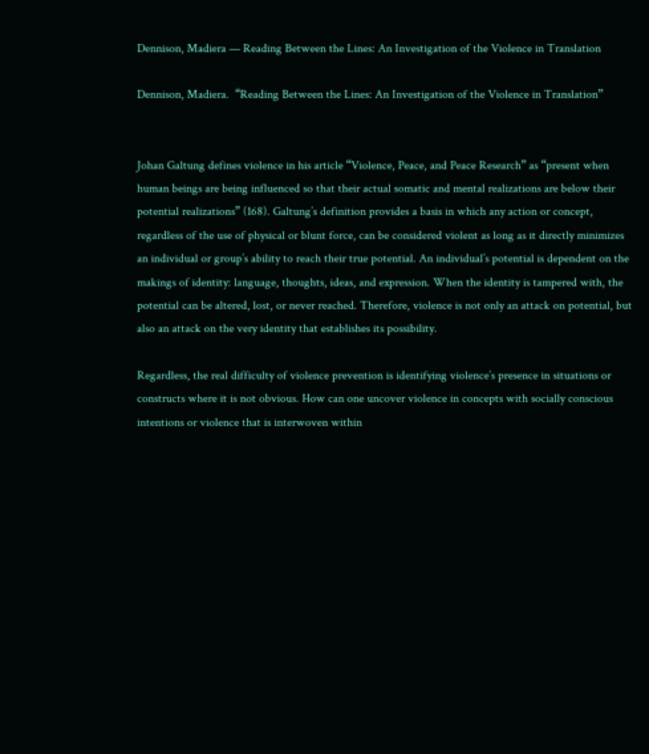Dennison, Madiera — Reading Between the Lines: An Investigation of the Violence in Translation

Dennison, Madiera.  “Reading Between the Lines: An Investigation of the Violence in Translation”


Johan Galtung defines violence in his article “Violence, Peace, and Peace Research” as “present when human beings are being influenced so that their actual somatic and mental realizations are below their potential realizations” (168). Galtung’s definition provides a basis in which any action or concept, regardless of the use of physical or blunt force, can be considered violent as long as it directly minimizes an individual or group’s ability to reach their true potential. An individual’s potential is dependent on the makings of identity: language, thoughts, ideas, and expression. When the identity is tampered with, the potential can be altered, lost, or never reached. Therefore, violence is not only an attack on potential, but also an attack on the very identity that establishes its possibility.

Regardless, the real difficulty of violence prevention is identifying violence’s presence in situations or constructs where it is not obvious. How can one uncover violence in concepts with socially conscious intentions or violence that is interwoven within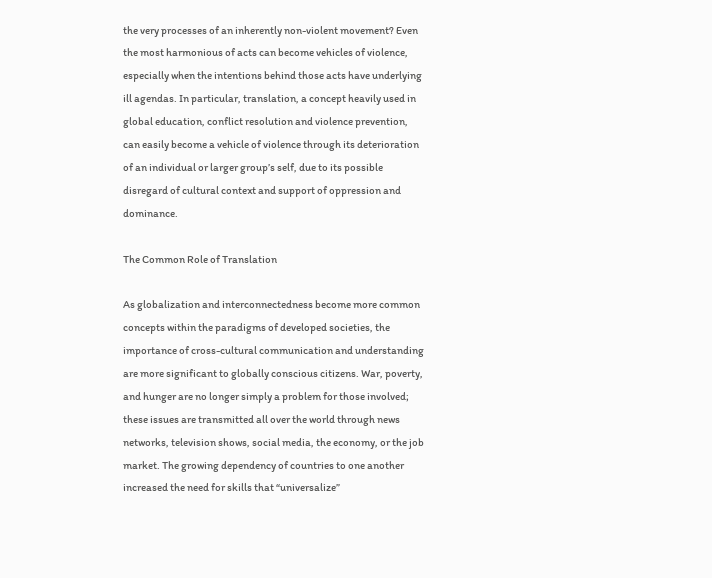the very processes of an inherently non-violent movement? Even the most harmonious of acts can become vehicles of violence, especially when the intentions behind those acts have underlying ill agendas. In particular, translation, a concept heavily used in global education, conflict resolution and violence prevention, can easily become a vehicle of violence through its deterioration of an individual or larger group’s self, due to its possible disregard of cultural context and support of oppression and dominance.

The Common Role of Translation

As globalization and interconnectedness become more common concepts within the paradigms of developed societies, the importance of cross-cultural communication and understanding are more significant to globally conscious citizens. War, poverty, and hunger are no longer simply a problem for those involved; these issues are transmitted all over the world through news networks, television shows, social media, the economy, or the job market. The growing dependency of countries to one another increased the need for skills that “universalize”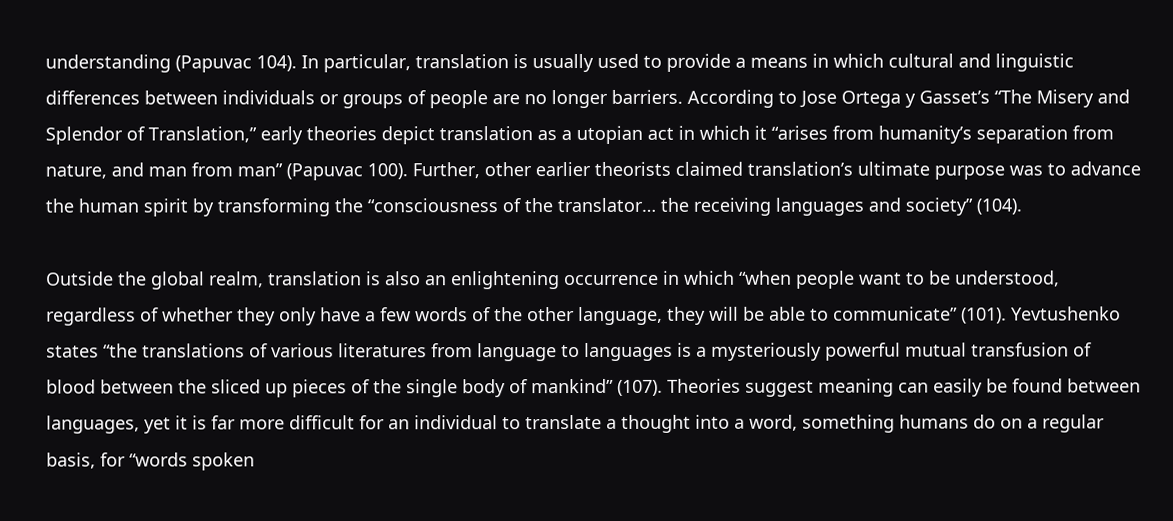understanding (Papuvac 104). In particular, translation is usually used to provide a means in which cultural and linguistic differences between individuals or groups of people are no longer barriers. According to Jose Ortega y Gasset’s “The Misery and Splendor of Translation,” early theories depict translation as a utopian act in which it “arises from humanity’s separation from nature, and man from man” (Papuvac 100). Further, other earlier theorists claimed translation’s ultimate purpose was to advance the human spirit by transforming the “consciousness of the translator… the receiving languages and society” (104).

Outside the global realm, translation is also an enlightening occurrence in which “when people want to be understood, regardless of whether they only have a few words of the other language, they will be able to communicate” (101). Yevtushenko states “the translations of various literatures from language to languages is a mysteriously powerful mutual transfusion of blood between the sliced up pieces of the single body of mankind” (107). Theories suggest meaning can easily be found between languages, yet it is far more difficult for an individual to translate a thought into a word, something humans do on a regular basis, for “words spoken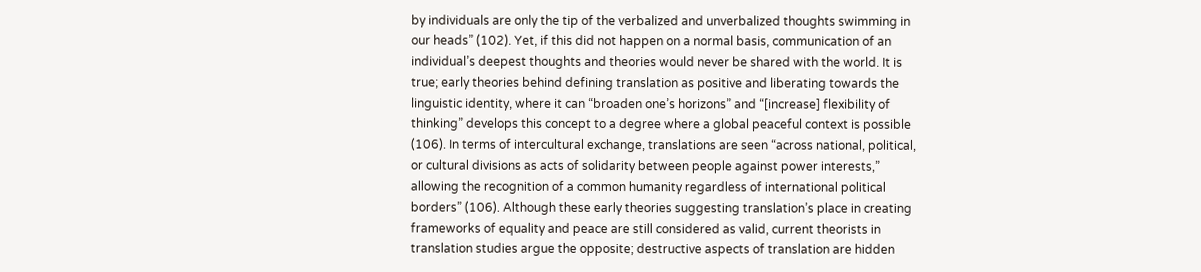by individuals are only the tip of the verbalized and unverbalized thoughts swimming in our heads” (102). Yet, if this did not happen on a normal basis, communication of an individual’s deepest thoughts and theories would never be shared with the world. It is true; early theories behind defining translation as positive and liberating towards the linguistic identity, where it can “broaden one’s horizons” and “[increase] flexibility of thinking” develops this concept to a degree where a global peaceful context is possible (106). In terms of intercultural exchange, translations are seen “across national, political, or cultural divisions as acts of solidarity between people against power interests,” allowing the recognition of a common humanity regardless of international political borders” (106). Although these early theories suggesting translation’s place in creating frameworks of equality and peace are still considered as valid, current theorists in translation studies argue the opposite; destructive aspects of translation are hidden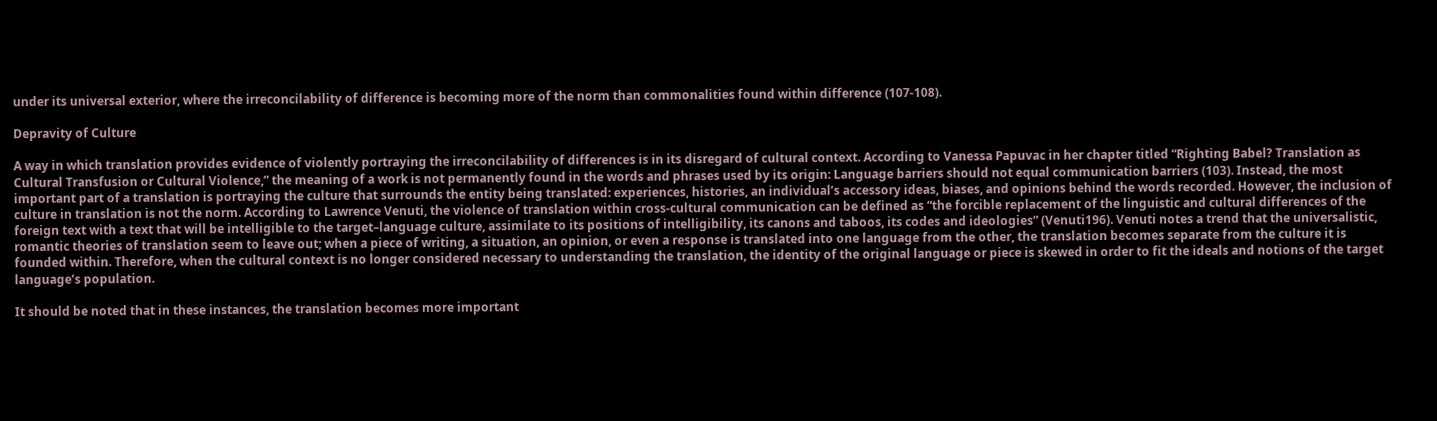under its universal exterior, where the irreconcilability of difference is becoming more of the norm than commonalities found within difference (107-108).

Depravity of Culture

A way in which translation provides evidence of violently portraying the irreconcilability of differences is in its disregard of cultural context. According to Vanessa Papuvac in her chapter titled “Righting Babel? Translation as Cultural Transfusion or Cultural Violence,” the meaning of a work is not permanently found in the words and phrases used by its origin: Language barriers should not equal communication barriers (103). Instead, the most important part of a translation is portraying the culture that surrounds the entity being translated: experiences, histories, an individual’s accessory ideas, biases, and opinions behind the words recorded. However, the inclusion of culture in translation is not the norm. According to Lawrence Venuti, the violence of translation within cross-cultural communication can be defined as “the forcible replacement of the linguistic and cultural differences of the foreign text with a text that will be intelligible to the target–language culture, assimilate to its positions of intelligibility, its canons and taboos, its codes and ideologies” (Venuti196). Venuti notes a trend that the universalistic, romantic theories of translation seem to leave out; when a piece of writing, a situation, an opinion, or even a response is translated into one language from the other, the translation becomes separate from the culture it is founded within. Therefore, when the cultural context is no longer considered necessary to understanding the translation, the identity of the original language or piece is skewed in order to fit the ideals and notions of the target language’s population.

It should be noted that in these instances, the translation becomes more important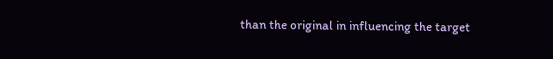than the original in influencing the target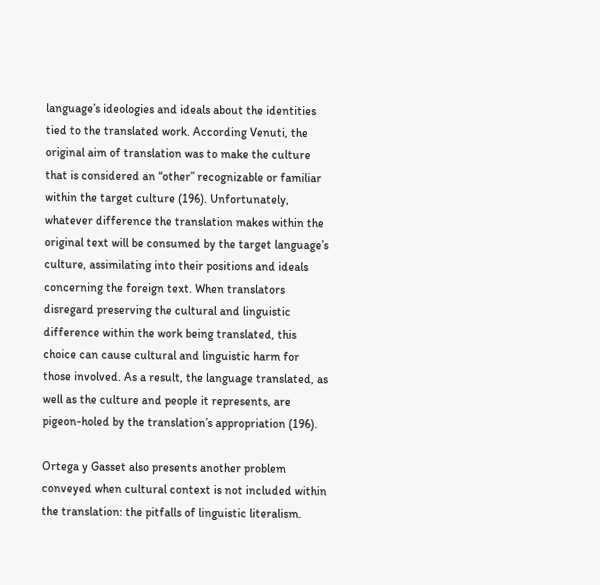language’s ideologies and ideals about the identities tied to the translated work. According Venuti, the original aim of translation was to make the culture that is considered an “other” recognizable or familiar within the target culture (196). Unfortunately, whatever difference the translation makes within the original text will be consumed by the target language’s culture, assimilating into their positions and ideals concerning the foreign text. When translators disregard preserving the cultural and linguistic difference within the work being translated, this choice can cause cultural and linguistic harm for those involved. As a result, the language translated, as well as the culture and people it represents, are pigeon-holed by the translation’s appropriation (196).

Ortega y Gasset also presents another problem conveyed when cultural context is not included within the translation: the pitfalls of linguistic literalism.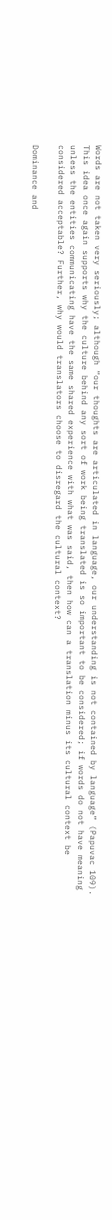Words are not taken very seriously; although “our thoughts are articulated in language, our understanding is not contained by language” (Papuvac 109). This idea once again supports why the culture behind any sort of work being translated is so important to be considered; if words do not have meaning unless the entities communicating have the same shared experience with what was said, then how can a translation minus its cultural context be considered acceptable? Further, why would translators choose to disregard the cultural context?

Dominance and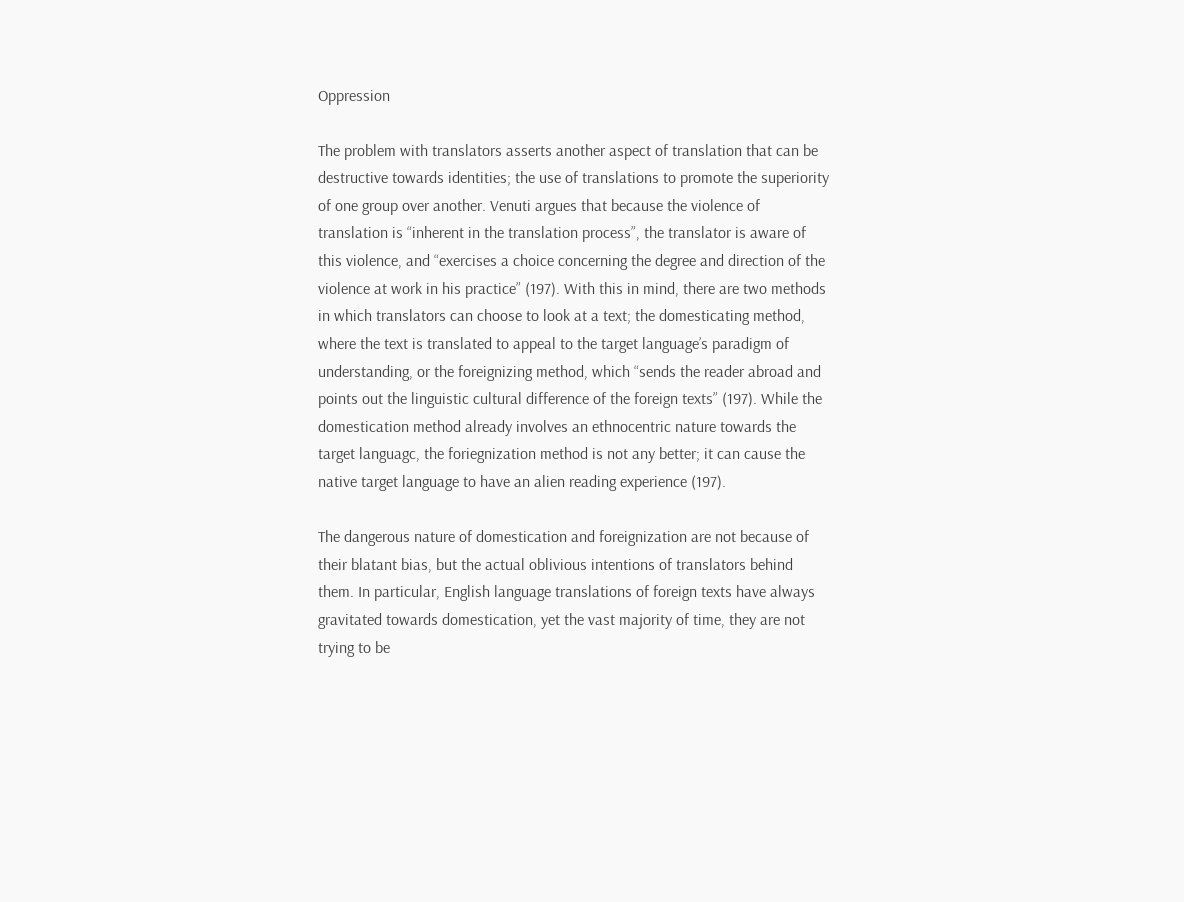Oppression

The problem with translators asserts another aspect of translation that can be destructive towards identities; the use of translations to promote the superiority of one group over another. Venuti argues that because the violence of translation is “inherent in the translation process”, the translator is aware of this violence, and “exercises a choice concerning the degree and direction of the violence at work in his practice” (197). With this in mind, there are two methods in which translators can choose to look at a text; the domesticating method, where the text is translated to appeal to the target language’s paradigm of understanding, or the foreignizing method, which “sends the reader abroad and points out the linguistic cultural difference of the foreign texts” (197). While the domestication method already involves an ethnocentric nature towards the target languagc, the foriegnization method is not any better; it can cause the native target language to have an alien reading experience (197).

The dangerous nature of domestication and foreignization are not because of their blatant bias, but the actual oblivious intentions of translators behind them. In particular, English language translations of foreign texts have always gravitated towards domestication, yet the vast majority of time, they are not trying to be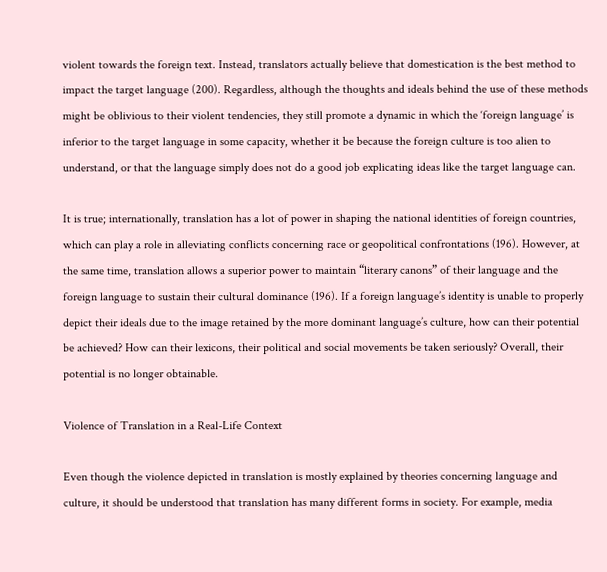violent towards the foreign text. Instead, translators actually believe that domestication is the best method to impact the target language (200). Regardless, although the thoughts and ideals behind the use of these methods might be oblivious to their violent tendencies, they still promote a dynamic in which the ‘foreign language’ is inferior to the target language in some capacity, whether it be because the foreign culture is too alien to understand, or that the language simply does not do a good job explicating ideas like the target language can.

It is true; internationally, translation has a lot of power in shaping the national identities of foreign countries, which can play a role in alleviating conflicts concerning race or geopolitical confrontations (196). However, at the same time, translation allows a superior power to maintain “literary canons” of their language and the foreign language to sustain their cultural dominance (196). If a foreign language’s identity is unable to properly depict their ideals due to the image retained by the more dominant language’s culture, how can their potential be achieved? How can their lexicons, their political and social movements be taken seriously? Overall, their potential is no longer obtainable.

Violence of Translation in a Real-Life Context

Even though the violence depicted in translation is mostly explained by theories concerning language and culture, it should be understood that translation has many different forms in society. For example, media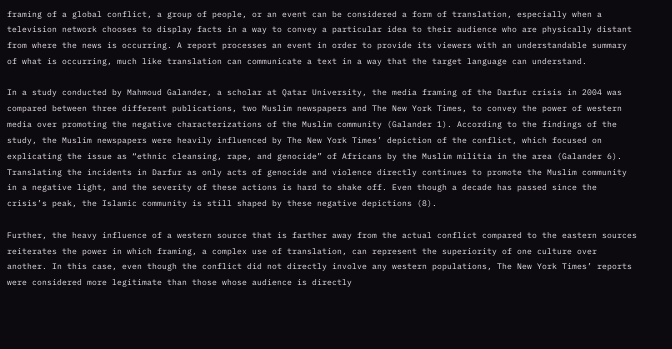framing of a global conflict, a group of people, or an event can be considered a form of translation, especially when a television network chooses to display facts in a way to convey a particular idea to their audience who are physically distant from where the news is occurring. A report processes an event in order to provide its viewers with an understandable summary of what is occurring, much like translation can communicate a text in a way that the target language can understand.

In a study conducted by Mahmoud Galander, a scholar at Qatar University, the media framing of the Darfur crisis in 2004 was compared between three different publications, two Muslim newspapers and The New York Times, to convey the power of western media over promoting the negative characterizations of the Muslim community (Galander 1). According to the findings of the study, the Muslim newspapers were heavily influenced by The New York Times’ depiction of the conflict, which focused on explicating the issue as “ethnic cleansing, rape, and genocide” of Africans by the Muslim militia in the area (Galander 6). Translating the incidents in Darfur as only acts of genocide and violence directly continues to promote the Muslim community in a negative light, and the severity of these actions is hard to shake off. Even though a decade has passed since the crisis’s peak, the Islamic community is still shaped by these negative depictions (8).

Further, the heavy influence of a western source that is farther away from the actual conflict compared to the eastern sources reiterates the power in which framing, a complex use of translation, can represent the superiority of one culture over another. In this case, even though the conflict did not directly involve any western populations, The New York Times’ reports were considered more legitimate than those whose audience is directly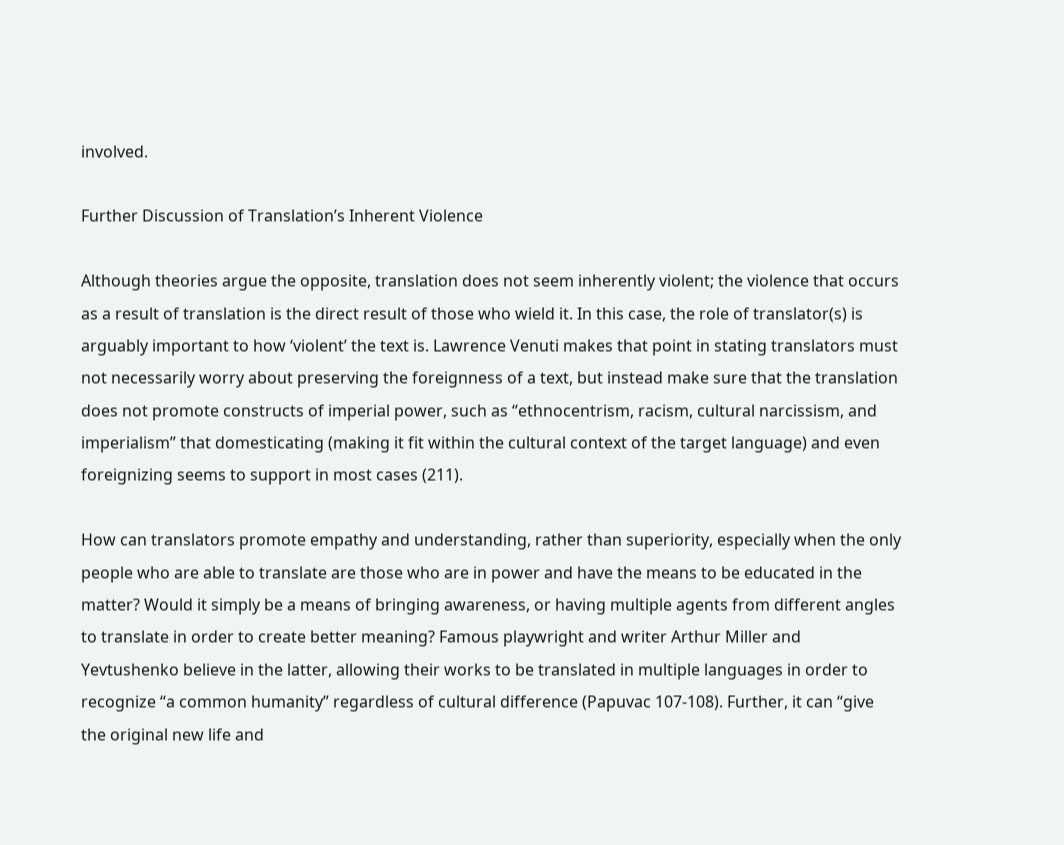involved.

Further Discussion of Translation’s Inherent Violence

Although theories argue the opposite, translation does not seem inherently violent; the violence that occurs as a result of translation is the direct result of those who wield it. In this case, the role of translator(s) is arguably important to how ‘violent’ the text is. Lawrence Venuti makes that point in stating translators must not necessarily worry about preserving the foreignness of a text, but instead make sure that the translation does not promote constructs of imperial power, such as “ethnocentrism, racism, cultural narcissism, and imperialism” that domesticating (making it fit within the cultural context of the target language) and even foreignizing seems to support in most cases (211).

How can translators promote empathy and understanding, rather than superiority, especially when the only people who are able to translate are those who are in power and have the means to be educated in the matter? Would it simply be a means of bringing awareness, or having multiple agents from different angles to translate in order to create better meaning? Famous playwright and writer Arthur Miller and Yevtushenko believe in the latter, allowing their works to be translated in multiple languages in order to recognize “a common humanity” regardless of cultural difference (Papuvac 107-108). Further, it can “give the original new life and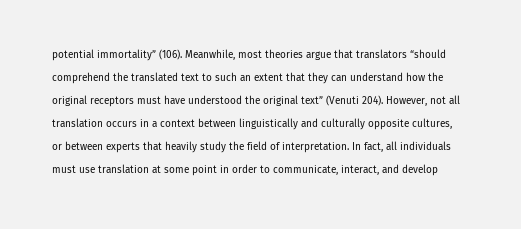potential immortality” (106). Meanwhile, most theories argue that translators “should comprehend the translated text to such an extent that they can understand how the original receptors must have understood the original text” (Venuti 204). However, not all translation occurs in a context between linguistically and culturally opposite cultures, or between experts that heavily study the field of interpretation. In fact, all individuals must use translation at some point in order to communicate, interact, and develop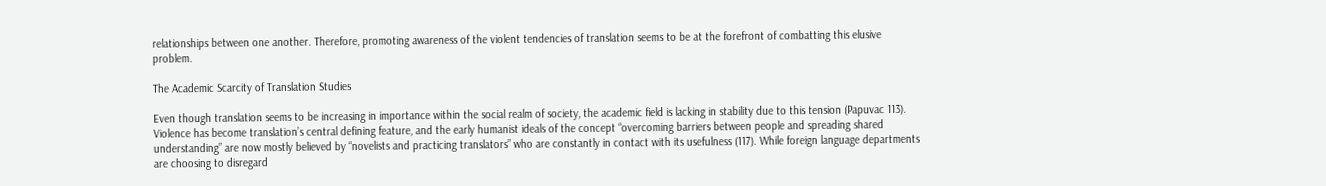relationships between one another. Therefore, promoting awareness of the violent tendencies of translation seems to be at the forefront of combatting this elusive problem.

The Academic Scarcity of Translation Studies

Even though translation seems to be increasing in importance within the social realm of society, the academic field is lacking in stability due to this tension (Papuvac 113). Violence has become translation’s central defining feature, and the early humanist ideals of the concept “overcoming barriers between people and spreading shared understanding” are now mostly believed by “novelists and practicing translators” who are constantly in contact with its usefulness (117). While foreign language departments are choosing to disregard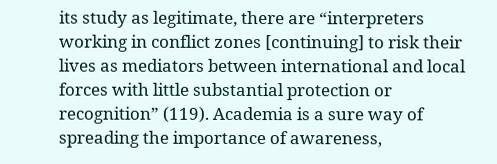its study as legitimate, there are “interpreters working in conflict zones [continuing] to risk their lives as mediators between international and local forces with little substantial protection or recognition” (119). Academia is a sure way of spreading the importance of awareness,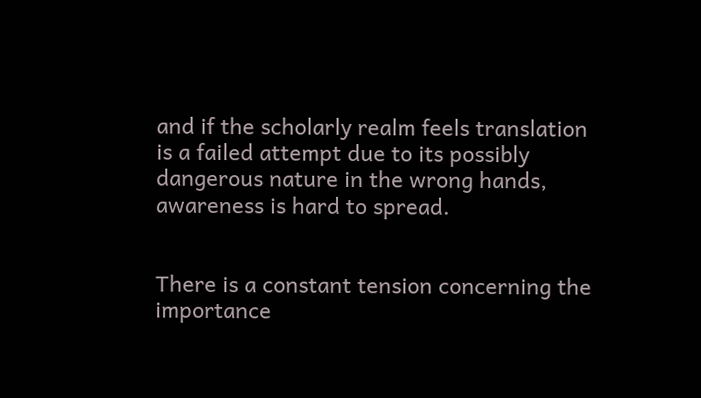and if the scholarly realm feels translation is a failed attempt due to its possibly dangerous nature in the wrong hands, awareness is hard to spread.


There is a constant tension concerning the importance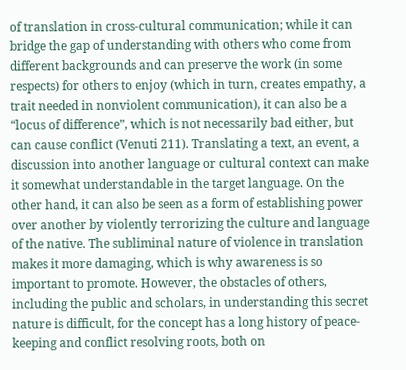of translation in cross-cultural communication; while it can bridge the gap of understanding with others who come from different backgrounds and can preserve the work (in some respects) for others to enjoy (which in turn, creates empathy, a trait needed in nonviolent communication), it can also be a “locus of difference”, which is not necessarily bad either, but can cause conflict (Venuti 211). Translating a text, an event, a discussion into another language or cultural context can make it somewhat understandable in the target language. On the other hand, it can also be seen as a form of establishing power over another by violently terrorizing the culture and language of the native. The subliminal nature of violence in translation makes it more damaging, which is why awareness is so important to promote. However, the obstacles of others, including the public and scholars, in understanding this secret nature is difficult, for the concept has a long history of peace-keeping and conflict resolving roots, both on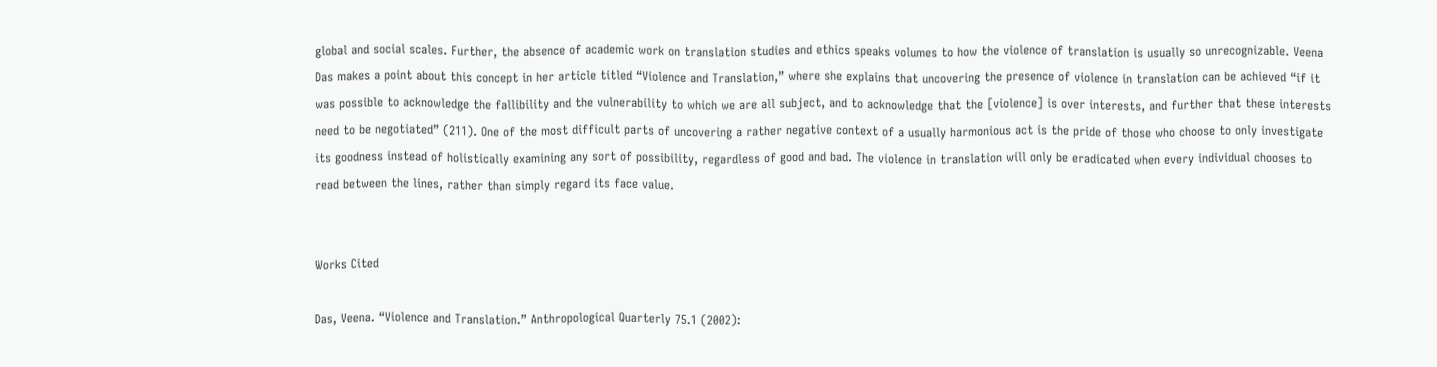global and social scales. Further, the absence of academic work on translation studies and ethics speaks volumes to how the violence of translation is usually so unrecognizable. Veena Das makes a point about this concept in her article titled “Violence and Translation,” where she explains that uncovering the presence of violence in translation can be achieved “if it was possible to acknowledge the fallibility and the vulnerability to which we are all subject, and to acknowledge that the [violence] is over interests, and further that these interests need to be negotiated” (211). One of the most difficult parts of uncovering a rather negative context of a usually harmonious act is the pride of those who choose to only investigate its goodness instead of holistically examining any sort of possibility, regardless of good and bad. The violence in translation will only be eradicated when every individual chooses to read between the lines, rather than simply regard its face value.


Works Cited

Das, Veena. “Violence and Translation.” Anthropological Quarterly 75.1 (2002):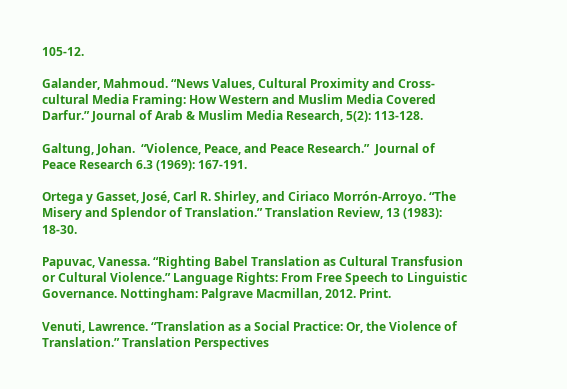105-12.

Galander, Mahmoud. “News Values, Cultural Proximity and Cross-cultural Media Framing: How Western and Muslim Media Covered Darfur.” Journal of Arab & Muslim Media Research, 5(2): 113-128.

Galtung, Johan.  “Violence, Peace, and Peace Research.”  Journal of Peace Research 6.3 (1969): 167-191.

Ortega y Gasset, José, Carl R. Shirley, and Ciriaco Morrón-Arroyo. “The Misery and Splendor of Translation.” Translation Review, 13 (1983): 18-30.

Papuvac, Vanessa. “Righting Babel Translation as Cultural Transfusion or Cultural Violence.” Language Rights: From Free Speech to Linguistic Governance. Nottingham: Palgrave Macmillan, 2012. Print.

Venuti, Lawrence. “Translation as a Social Practice: Or, the Violence of Translation.” Translation Perspectives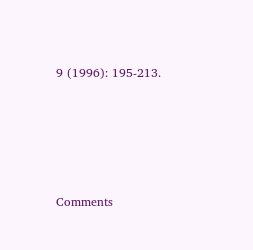9 (1996): 195-213.





Comments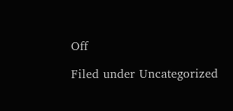Off

Filed under Uncategorized